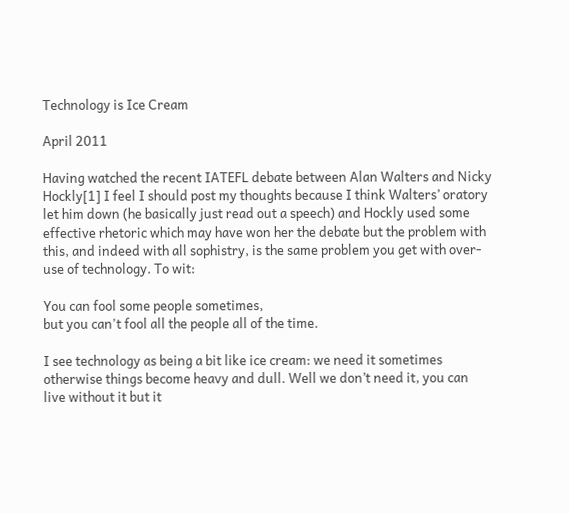Technology is Ice Cream

April 2011

Having watched the recent IATEFL debate between Alan Walters and Nicky Hockly[1] I feel I should post my thoughts because I think Walters’ oratory let him down (he basically just read out a speech) and Hockly used some effective rhetoric which may have won her the debate but the problem with this, and indeed with all sophistry, is the same problem you get with over-use of technology. To wit:

You can fool some people sometimes,
but you can't fool all the people all of the time.

I see technology as being a bit like ice cream: we need it sometimes otherwise things become heavy and dull. Well we don’t need it, you can live without it but it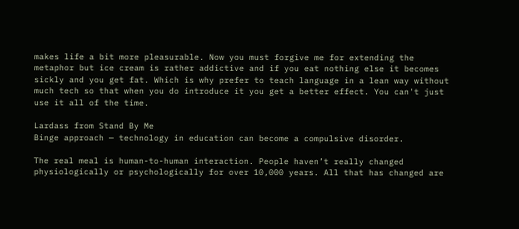makes life a bit more pleasurable. Now you must forgive me for extending the metaphor but ice cream is rather addictive and if you eat nothing else it becomes sickly and you get fat. Which is why prefer to teach language in a lean way without much tech so that when you do introduce it you get a better effect. You can't just use it all of the time.

Lardass from Stand By Me
Binge approach — technology in education can become a compulsive disorder.

The real meal is human-to-human interaction. People haven’t really changed physiologically or psychologically for over 10,000 years. All that has changed are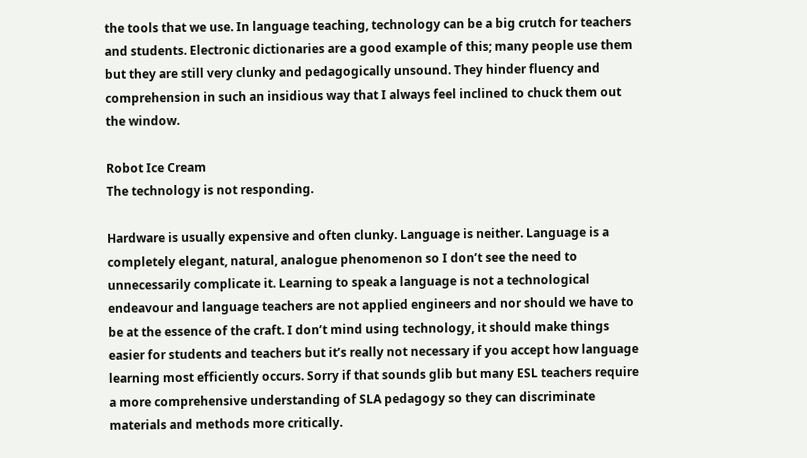the tools that we use. In language teaching, technology can be a big crutch for teachers and students. Electronic dictionaries are a good example of this; many people use them but they are still very clunky and pedagogically unsound. They hinder fluency and comprehension in such an insidious way that I always feel inclined to chuck them out the window.

Robot Ice Cream
The technology is not responding.

Hardware is usually expensive and often clunky. Language is neither. Language is a completely elegant, natural, analogue phenomenon so I don’t see the need to unnecessarily complicate it. Learning to speak a language is not a technological endeavour and language teachers are not applied engineers and nor should we have to be at the essence of the craft. I don’t mind using technology, it should make things easier for students and teachers but it’s really not necessary if you accept how language learning most efficiently occurs. Sorry if that sounds glib but many ESL teachers require a more comprehensive understanding of SLA pedagogy so they can discriminate materials and methods more critically.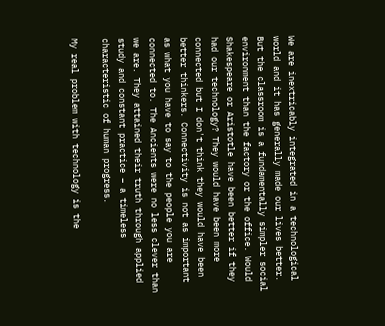We are inextricably integrated in a technological world and it has generally made our lives better. But the classroom is a fundamentally simpler social environment than the factory or the office. Would Shakespeare or Aristotle have been better if they had our technology? They would have been more connected but I don't think they would have been better thinkers. Connectivity is not as important as what you have to say to the people you are connected to. The Ancients were no less clever than we are. They attained their truth through applied study and constant practice – a timeless characteristic of human progress.

My real problem with technology is the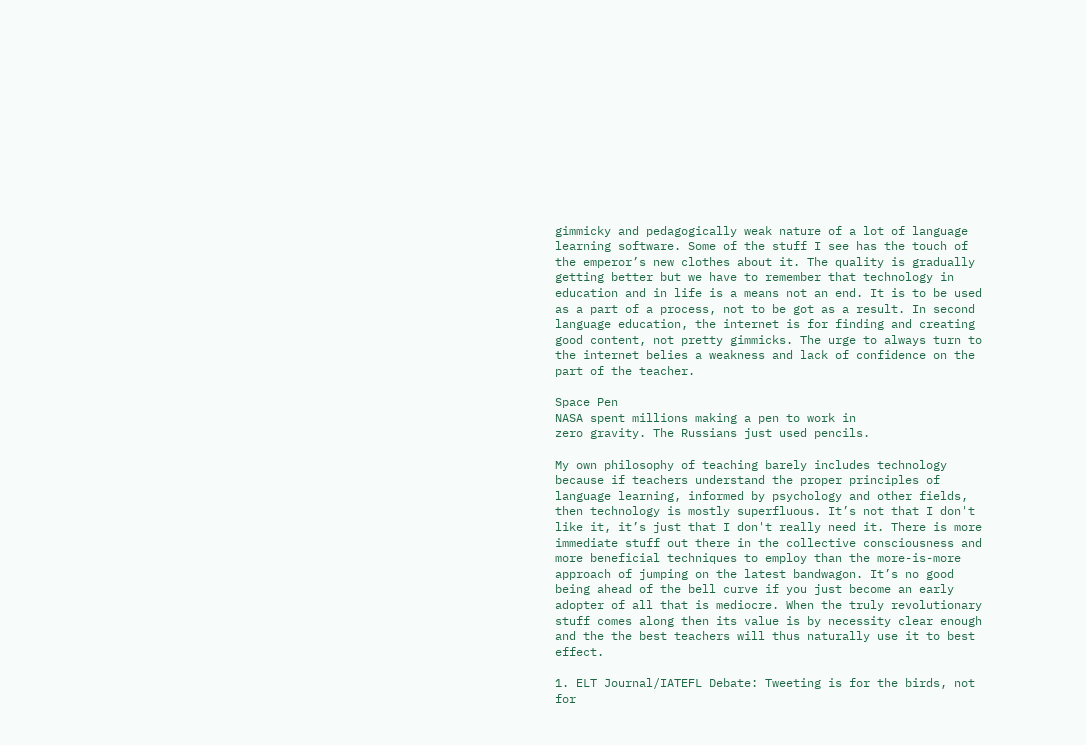gimmicky and pedagogically weak nature of a lot of language learning software. Some of the stuff I see has the touch of the emperor’s new clothes about it. The quality is gradually getting better but we have to remember that technology in education and in life is a means not an end. It is to be used as a part of a process, not to be got as a result. In second language education, the internet is for finding and creating good content, not pretty gimmicks. The urge to always turn to the internet belies a weakness and lack of confidence on the part of the teacher.

Space Pen
NASA spent millions making a pen to work in
zero gravity. The Russians just used pencils.

My own philosophy of teaching barely includes technology because if teachers understand the proper principles of language learning, informed by psychology and other fields, then technology is mostly superfluous. It’s not that I don't like it, it’s just that I don't really need it. There is more immediate stuff out there in the collective consciousness and more beneficial techniques to employ than the more-is-more approach of jumping on the latest bandwagon. It’s no good being ahead of the bell curve if you just become an early adopter of all that is mediocre. When the truly revolutionary stuff comes along then its value is by necessity clear enough and the the best teachers will thus naturally use it to best effect.

1. ELT Journal/IATEFL Debate: Tweeting is for the birds, not for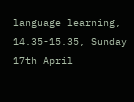language learning, 14.35-15.35, Sunday 17th April